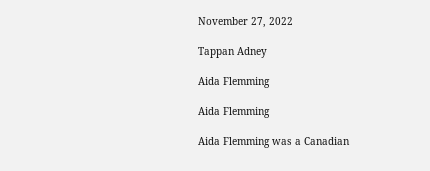November 27, 2022

Tappan Adney

Aida Flemming

Aida Flemming

Aida Flemming was a Canadian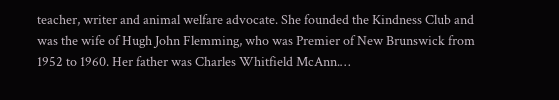teacher, writer and animal welfare advocate. She founded the Kindness Club and was the wife of Hugh John Flemming, who was Premier of New Brunswick from 1952 to 1960. Her father was Charles Whitfield McAnn.…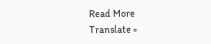Read More
Translate »